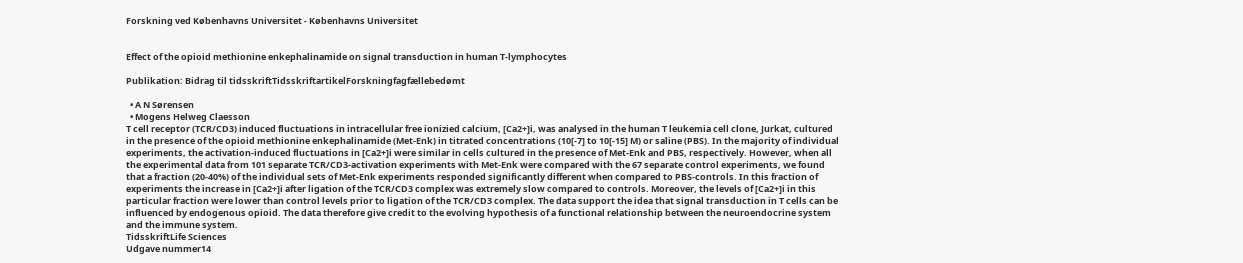Forskning ved Københavns Universitet - Københavns Universitet


Effect of the opioid methionine enkephalinamide on signal transduction in human T-lymphocytes

Publikation: Bidrag til tidsskriftTidsskriftartikelForskningfagfællebedømt

  • A N Sørensen
  • Mogens Helweg Claesson
T cell receptor (TCR/CD3) induced fluctuations in intracellular free ionizied calcium, [Ca2+]i, was analysed in the human T leukemia cell clone, Jurkat, cultured in the presence of the opioid methionine enkephalinamide (Met-Enk) in titrated concentrations (10[-7] to 10[-15] M) or saline (PBS). In the majority of individual experiments, the activation-induced fluctuations in [Ca2+]i were similar in cells cultured in the presence of Met-Enk and PBS, respectively. However, when all the experimental data from 101 separate TCR/CD3-activation experiments with Met-Enk were compared with the 67 separate control experiments, we found that a fraction (20-40%) of the individual sets of Met-Enk experiments responded significantly different when compared to PBS-controls. In this fraction of experiments the increase in [Ca2+]i after ligation of the TCR/CD3 complex was extremely slow compared to controls. Moreover, the levels of [Ca2+]i in this particular fraction were lower than control levels prior to ligation of the TCR/CD3 complex. The data support the idea that signal transduction in T cells can be influenced by endogenous opioid. The data therefore give credit to the evolving hypothesis of a functional relationship between the neuroendocrine system and the immune system.
TidsskriftLife Sciences
Udgave nummer14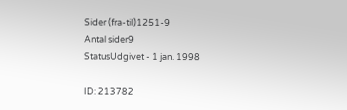Sider (fra-til)1251-9
Antal sider9
StatusUdgivet - 1 jan. 1998

ID: 213782